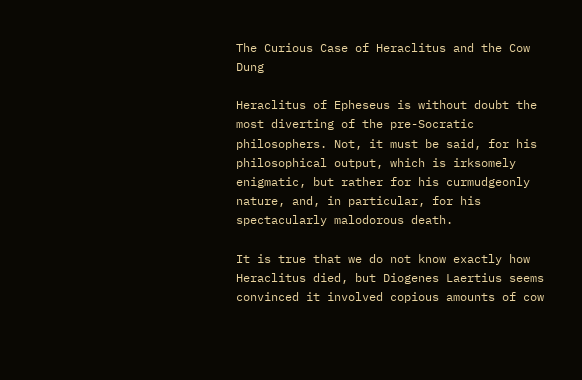The Curious Case of Heraclitus and the Cow Dung

Heraclitus of Epheseus is without doubt the most diverting of the pre-Socratic philosophers. Not, it must be said, for his philosophical output, which is irksomely enigmatic, but rather for his curmudgeonly nature, and, in particular, for his spectacularly malodorous death.

It is true that we do not know exactly how Heraclitus died, but Diogenes Laertius seems convinced it involved copious amounts of cow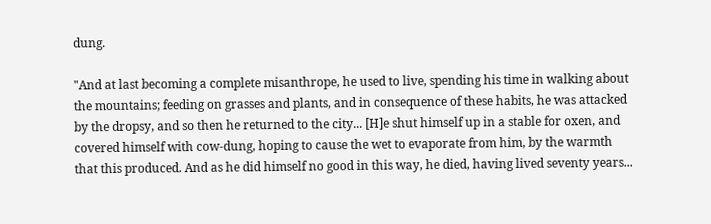dung.

"And at last becoming a complete misanthrope, he used to live, spending his time in walking about the mountains; feeding on grasses and plants, and in consequence of these habits, he was attacked by the dropsy, and so then he returned to the city... [H]e shut himself up in a stable for oxen, and covered himself with cow-dung, hoping to cause the wet to evaporate from him, by the warmth that this produced. And as he did himself no good in this way, he died, having lived seventy years...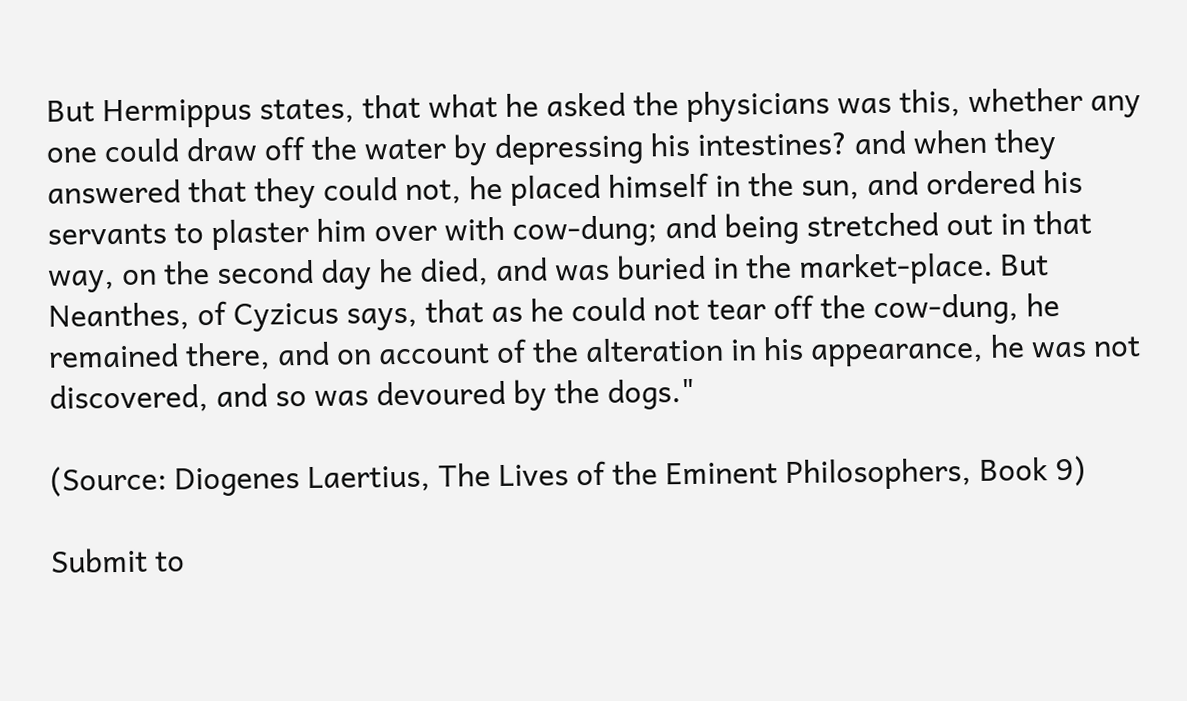But Hermippus states, that what he asked the physicians was this, whether any one could draw off the water by depressing his intestines? and when they answered that they could not, he placed himself in the sun, and ordered his servants to plaster him over with cow-dung; and being stretched out in that way, on the second day he died, and was buried in the market-place. But Neanthes, of Cyzicus says, that as he could not tear off the cow-dung, he remained there, and on account of the alteration in his appearance, he was not discovered, and so was devoured by the dogs."

(Source: Diogenes Laertius, The Lives of the Eminent Philosophers, Book 9)

Submit to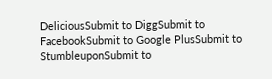DeliciousSubmit to DiggSubmit to FacebookSubmit to Google PlusSubmit to StumbleuponSubmit to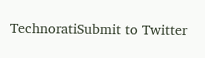TechnoratiSubmit to Twitter